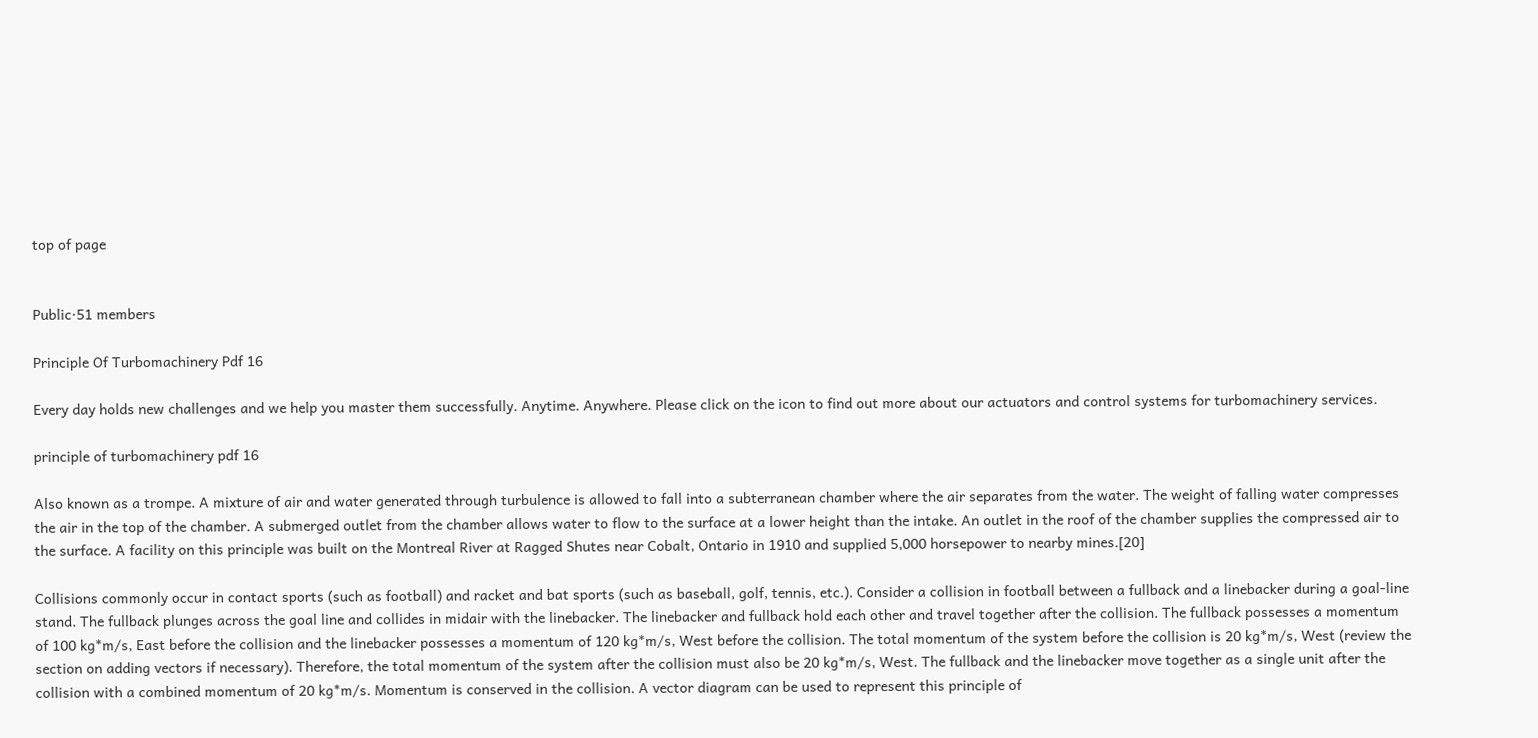top of page


Public·51 members

Principle Of Turbomachinery Pdf 16

Every day holds new challenges and we help you master them successfully. Anytime. Anywhere. Please click on the icon to find out more about our actuators and control systems for turbomachinery services.

principle of turbomachinery pdf 16

Also known as a trompe. A mixture of air and water generated through turbulence is allowed to fall into a subterranean chamber where the air separates from the water. The weight of falling water compresses the air in the top of the chamber. A submerged outlet from the chamber allows water to flow to the surface at a lower height than the intake. An outlet in the roof of the chamber supplies the compressed air to the surface. A facility on this principle was built on the Montreal River at Ragged Shutes near Cobalt, Ontario in 1910 and supplied 5,000 horsepower to nearby mines.[20]

Collisions commonly occur in contact sports (such as football) and racket and bat sports (such as baseball, golf, tennis, etc.). Consider a collision in football between a fullback and a linebacker during a goal-line stand. The fullback plunges across the goal line and collides in midair with the linebacker. The linebacker and fullback hold each other and travel together after the collision. The fullback possesses a momentum of 100 kg*m/s, East before the collision and the linebacker possesses a momentum of 120 kg*m/s, West before the collision. The total momentum of the system before the collision is 20 kg*m/s, West (review the section on adding vectors if necessary). Therefore, the total momentum of the system after the collision must also be 20 kg*m/s, West. The fullback and the linebacker move together as a single unit after the collision with a combined momentum of 20 kg*m/s. Momentum is conserved in the collision. A vector diagram can be used to represent this principle of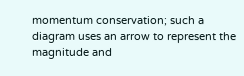momentum conservation; such a diagram uses an arrow to represent the magnitude and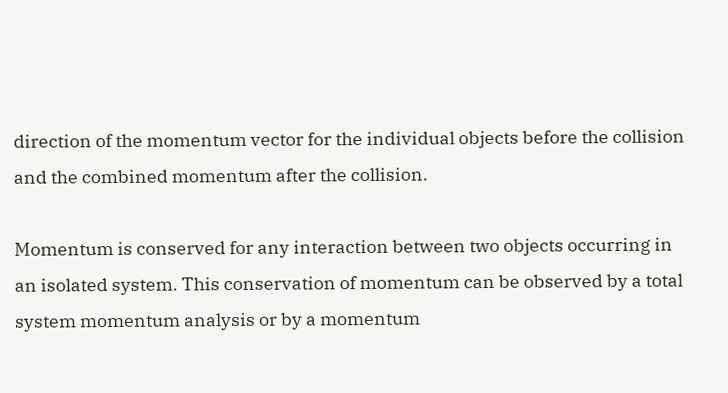direction of the momentum vector for the individual objects before the collision and the combined momentum after the collision.

Momentum is conserved for any interaction between two objects occurring in an isolated system. This conservation of momentum can be observed by a total system momentum analysis or by a momentum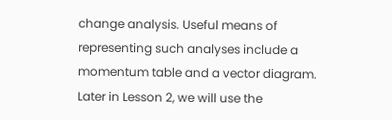change analysis. Useful means of representing such analyses include a momentum table and a vector diagram. Later in Lesson 2, we will use the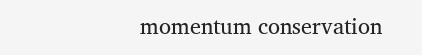momentum conservation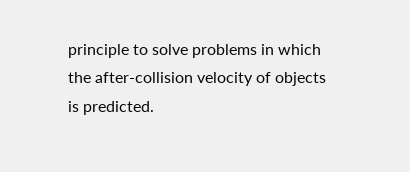principle to solve problems in which the after-collision velocity of objects is predicted.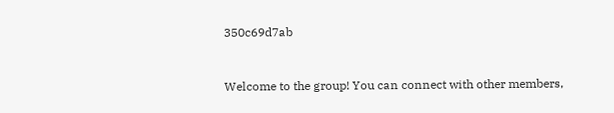350c69d7ab


Welcome to the group! You can connect with other members,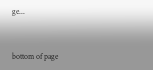ge...


bottom of page